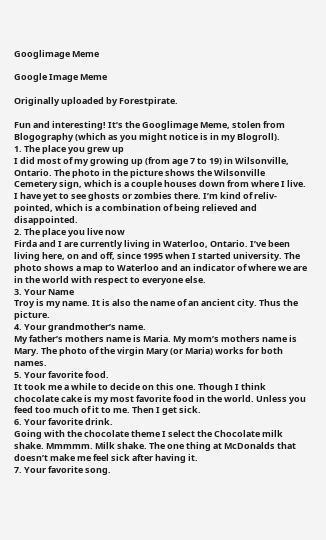Googlimage Meme

Google Image Meme

Originally uploaded by Forestpirate.

Fun and interesting! It’s the Googlimage Meme, stolen from Blogography (which as you might notice is in my Blogroll).
1. The place you grew up
I did most of my growing up (from age 7 to 19) in Wilsonville, Ontario. The photo in the picture shows the Wilsonville Cemetery sign, which is a couple houses down from where I live. I have yet to see ghosts or zombies there. I’m kind of reliv-pointed, which is a combination of being relieved and disappointed.
2. The place you live now
Firda and I are currently living in Waterloo, Ontario. I’ve been living here, on and off, since 1995 when I started university. The photo shows a map to Waterloo and an indicator of where we are in the world with respect to everyone else.
3. Your Name
Troy is my name. It is also the name of an ancient city. Thus the picture.
4. Your grandmother’s name.
My father’s mothers name is Maria. My mom’s mothers name is Mary. The photo of the virgin Mary (or Maria) works for both names.
5. Your favorite food.
It took me a while to decide on this one. Though I think chocolate cake is my most favorite food in the world. Unless you feed too much of it to me. Then I get sick.
6. Your favorite drink.
Going with the chocolate theme I select the Chocolate milk shake. Mmmmm. Milk shake. The one thing at McDonalds that doesn’t make me feel sick after having it.
7. Your favorite song.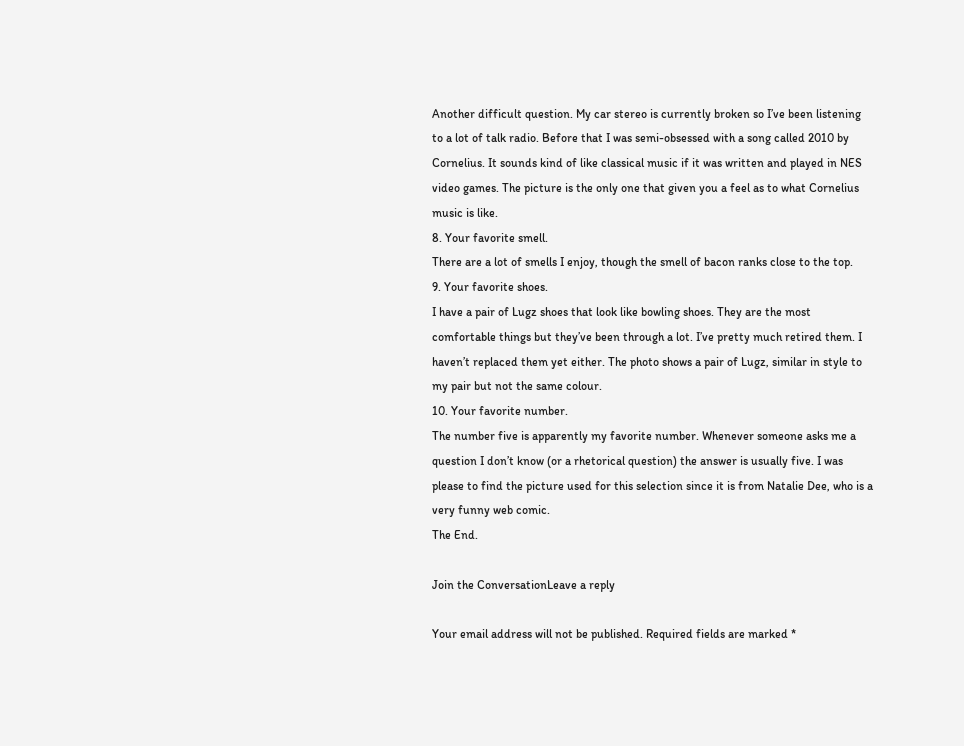Another difficult question. My car stereo is currently broken so I’ve been listening to a lot of talk radio. Before that I was semi-obsessed with a song called 2010 by Cornelius. It sounds kind of like classical music if it was written and played in NES video games. The picture is the only one that given you a feel as to what Cornelius music is like.
8. Your favorite smell.
There are a lot of smells I enjoy, though the smell of bacon ranks close to the top.
9. Your favorite shoes.
I have a pair of Lugz shoes that look like bowling shoes. They are the most comfortable things but they’ve been through a lot. I’ve pretty much retired them. I haven’t replaced them yet either. The photo shows a pair of Lugz, similar in style to my pair but not the same colour.
10. Your favorite number.
The number five is apparently my favorite number. Whenever someone asks me a question I don’t know (or a rhetorical question) the answer is usually five. I was please to find the picture used for this selection since it is from Natalie Dee, who is a very funny web comic.
The End.

Join the ConversationLeave a reply

Your email address will not be published. Required fields are marked *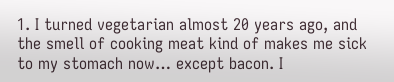1. I turned vegetarian almost 20 years ago, and the smell of cooking meat kind of makes me sick to my stomach now… except bacon. I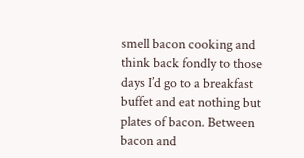smell bacon cooking and think back fondly to those days I’d go to a breakfast buffet and eat nothing but plates of bacon. Between bacon and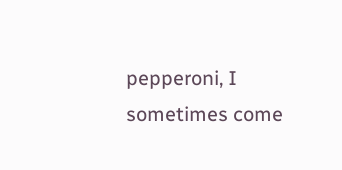pepperoni, I sometimes come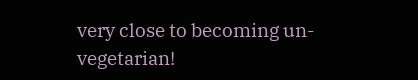very close to becoming un-vegetarian!